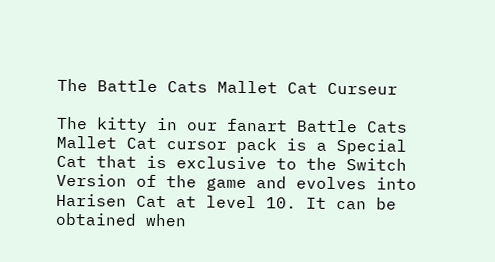The Battle Cats Mallet Cat Curseur

The kitty in our fanart Battle Cats Mallet Cat cursor pack is a Special Cat that is exclusive to the Switch Version of the game and evolves into Harisen Cat at level 10. It can be obtained when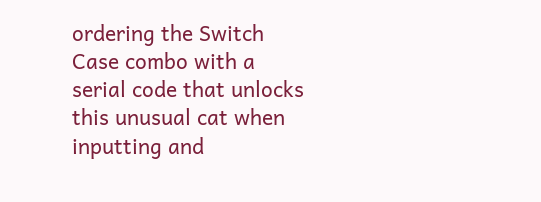ordering the Switch Case combo with a serial code that unlocks this unusual cat when inputting and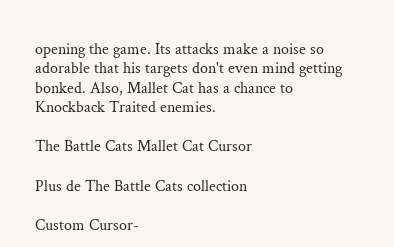opening the game. Its attacks make a noise so adorable that his targets don't even mind getting bonked. Also, Mallet Cat has a chance to Knockback Traited enemies.

The Battle Cats Mallet Cat Cursor

Plus de The Battle Cats collection

Custom Cursor-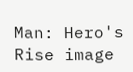Man: Hero's Rise image